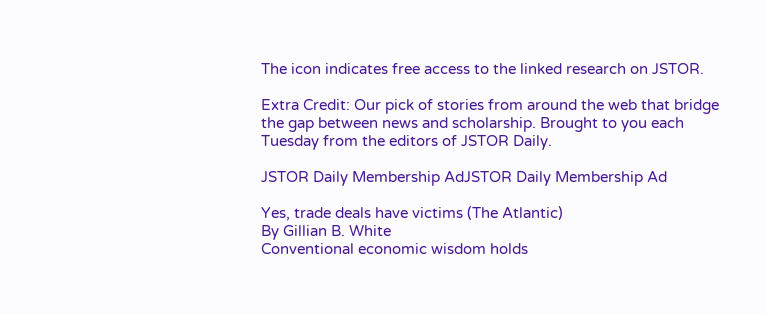The icon indicates free access to the linked research on JSTOR.

Extra Credit: Our pick of stories from around the web that bridge the gap between news and scholarship. Brought to you each Tuesday from the editors of JSTOR Daily.

JSTOR Daily Membership AdJSTOR Daily Membership Ad

Yes, trade deals have victims (The Atlantic)
By Gillian B. White
Conventional economic wisdom holds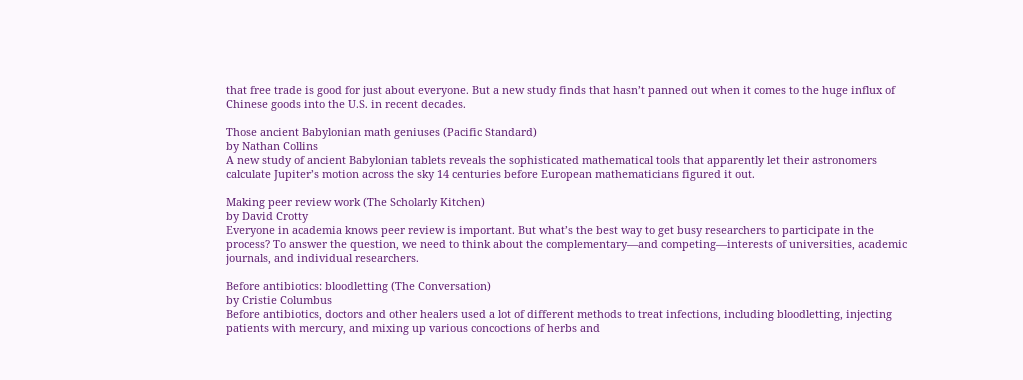that free trade is good for just about everyone. But a new study finds that hasn’t panned out when it comes to the huge influx of Chinese goods into the U.S. in recent decades.

Those ancient Babylonian math geniuses (Pacific Standard)
by Nathan Collins
A new study of ancient Babylonian tablets reveals the sophisticated mathematical tools that apparently let their astronomers calculate Jupiter’s motion across the sky 14 centuries before European mathematicians figured it out.

Making peer review work (The Scholarly Kitchen)
by David Crotty
Everyone in academia knows peer review is important. But what’s the best way to get busy researchers to participate in the process? To answer the question, we need to think about the complementary—and competing—interests of universities, academic journals, and individual researchers.

Before antibiotics: bloodletting (The Conversation)
by Cristie Columbus
Before antibiotics, doctors and other healers used a lot of different methods to treat infections, including bloodletting, injecting patients with mercury, and mixing up various concoctions of herbs and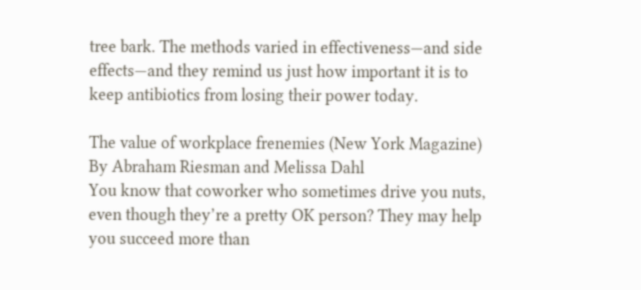tree bark. The methods varied in effectiveness—and side effects—and they remind us just how important it is to keep antibiotics from losing their power today.

The value of workplace frenemies (New York Magazine)
By Abraham Riesman and Melissa Dahl
You know that coworker who sometimes drive you nuts, even though they’re a pretty OK person? They may help you succeed more than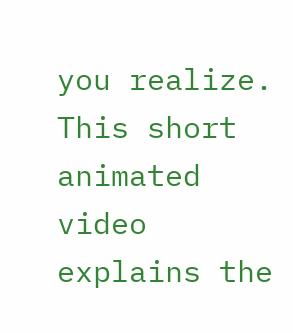you realize. This short animated video explains the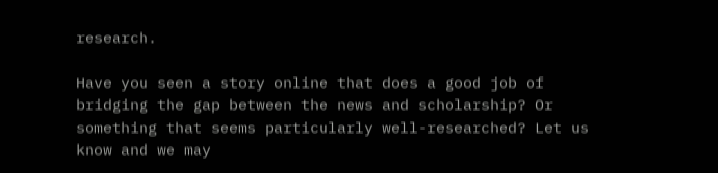research.

Have you seen a story online that does a good job of bridging the gap between the news and scholarship? Or something that seems particularly well-researched? Let us know and we may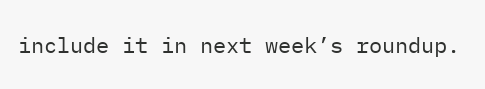include it in next week’s roundup.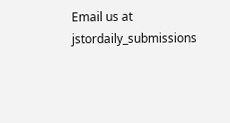Email us at jstordaily_submissions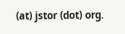(at) jstor (dot) org.